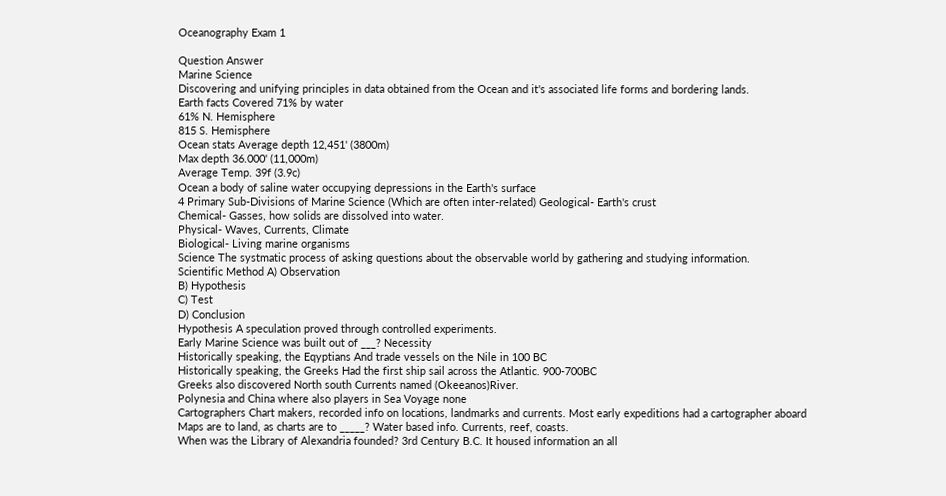Oceanography Exam 1

Question Answer
Marine Science
Discovering and unifying principles in data obtained from the Ocean and it's associated life forms and bordering lands.
Earth facts Covered 71% by water
61% N. Hemisphere
815 S. Hemisphere
Ocean stats Average depth 12,451' (3800m)
Max depth 36.000' (11,000m)
Average Temp. 39f (3.9c)
Ocean a body of saline water occupying depressions in the Earth's surface
4 Primary Sub-Divisions of Marine Science (Which are often inter-related) Geological- Earth's crust
Chemical- Gasses, how solids are dissolved into water.
Physical- Waves, Currents, Climate
Biological- Living marine organisms
Science The systmatic process of asking questions about the observable world by gathering and studying information.
Scientific Method A) Observation
B) Hypothesis
C) Test
D) Conclusion
Hypothesis A speculation proved through controlled experiments.
Early Marine Science was built out of ___? Necessity
Historically speaking, the Eqyptians And trade vessels on the Nile in 100 BC
Historically speaking, the Greeks Had the first ship sail across the Atlantic. 900-700BC
Greeks also discovered North south Currents named (Okeeanos)River.
Polynesia and China where also players in Sea Voyage none
Cartographers Chart makers, recorded info on locations, landmarks and currents. Most early expeditions had a cartographer aboard
Maps are to land, as charts are to _____? Water based info. Currents, reef, coasts.
When was the Library of Alexandria founded? 3rd Century B.C. It housed information an all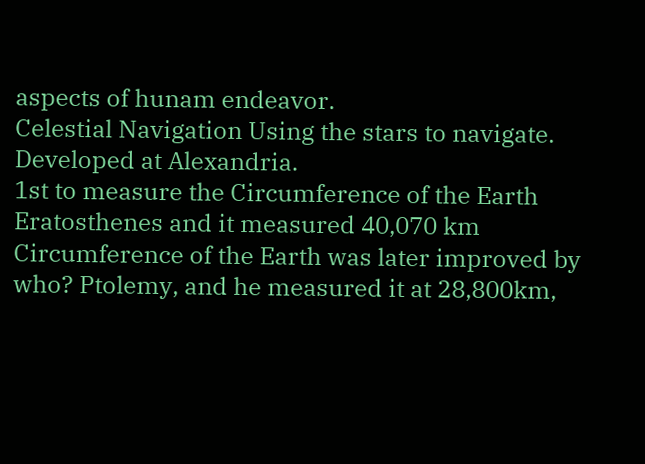aspects of hunam endeavor.
Celestial Navigation Using the stars to navigate. Developed at Alexandria.
1st to measure the Circumference of the Earth Eratosthenes and it measured 40,070 km
Circumference of the Earth was later improved by who? Ptolemy, and he measured it at 28,800km,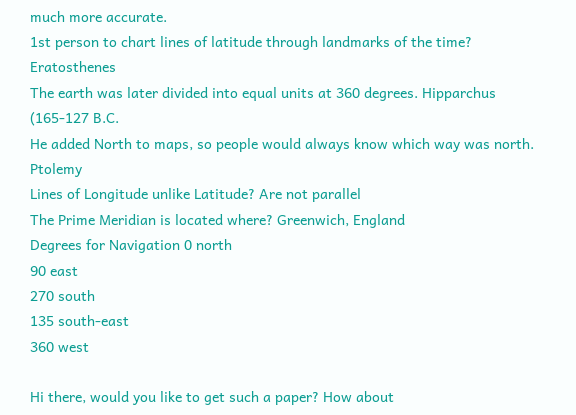much more accurate.
1st person to chart lines of latitude through landmarks of the time? Eratosthenes
The earth was later divided into equal units at 360 degrees. Hipparchus (165-127 B.C.
He added North to maps, so people would always know which way was north. Ptolemy
Lines of Longitude unlike Latitude? Are not parallel
The Prime Meridian is located where? Greenwich, England
Degrees for Navigation 0 north
90 east
270 south
135 south-east
360 west

Hi there, would you like to get such a paper? How about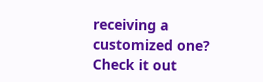receiving a customized one? Check it out